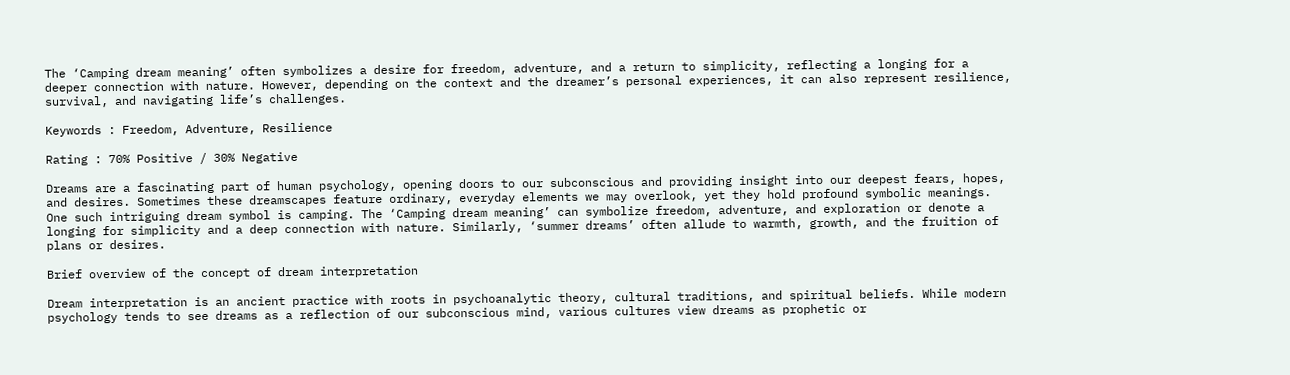The ‘Camping dream meaning’ often symbolizes a desire for freedom, adventure, and a return to simplicity, reflecting a longing for a deeper connection with nature. However, depending on the context and the dreamer’s personal experiences, it can also represent resilience, survival, and navigating life’s challenges.

Keywords : Freedom, Adventure, Resilience

Rating : 70% Positive / 30% Negative

Dreams are a fascinating part of human psychology, opening doors to our subconscious and providing insight into our deepest fears, hopes, and desires. Sometimes these dreamscapes feature ordinary, everyday elements we may overlook, yet they hold profound symbolic meanings. One such intriguing dream symbol is camping. The ‘Camping dream meaning’ can symbolize freedom, adventure, and exploration or denote a longing for simplicity and a deep connection with nature. Similarly, ‘summer dreams’ often allude to warmth, growth, and the fruition of plans or desires.

Brief overview of the concept of dream interpretation

Dream interpretation is an ancient practice with roots in psychoanalytic theory, cultural traditions, and spiritual beliefs. While modern psychology tends to see dreams as a reflection of our subconscious mind, various cultures view dreams as prophetic or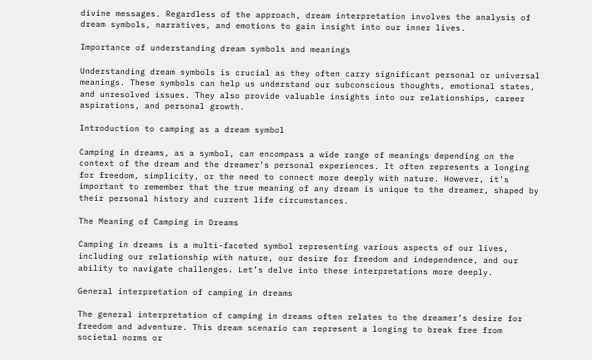divine messages. Regardless of the approach, dream interpretation involves the analysis of dream symbols, narratives, and emotions to gain insight into our inner lives.

Importance of understanding dream symbols and meanings

Understanding dream symbols is crucial as they often carry significant personal or universal meanings. These symbols can help us understand our subconscious thoughts, emotional states, and unresolved issues. They also provide valuable insights into our relationships, career aspirations, and personal growth.

Introduction to camping as a dream symbol

Camping in dreams, as a symbol, can encompass a wide range of meanings depending on the context of the dream and the dreamer’s personal experiences. It often represents a longing for freedom, simplicity, or the need to connect more deeply with nature. However, it’s important to remember that the true meaning of any dream is unique to the dreamer, shaped by their personal history and current life circumstances.

The Meaning of Camping in Dreams

Camping in dreams is a multi-faceted symbol representing various aspects of our lives, including our relationship with nature, our desire for freedom and independence, and our ability to navigate challenges. Let’s delve into these interpretations more deeply.

General interpretation of camping in dreams

The general interpretation of camping in dreams often relates to the dreamer’s desire for freedom and adventure. This dream scenario can represent a longing to break free from societal norms or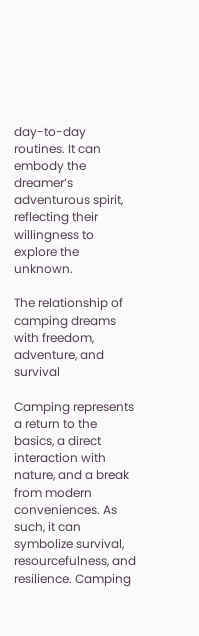day-to-day routines. It can embody the dreamer’s adventurous spirit, reflecting their willingness to explore the unknown.

The relationship of camping dreams with freedom, adventure, and survival

Camping represents a return to the basics, a direct interaction with nature, and a break from modern conveniences. As such, it can symbolize survival, resourcefulness, and resilience. Camping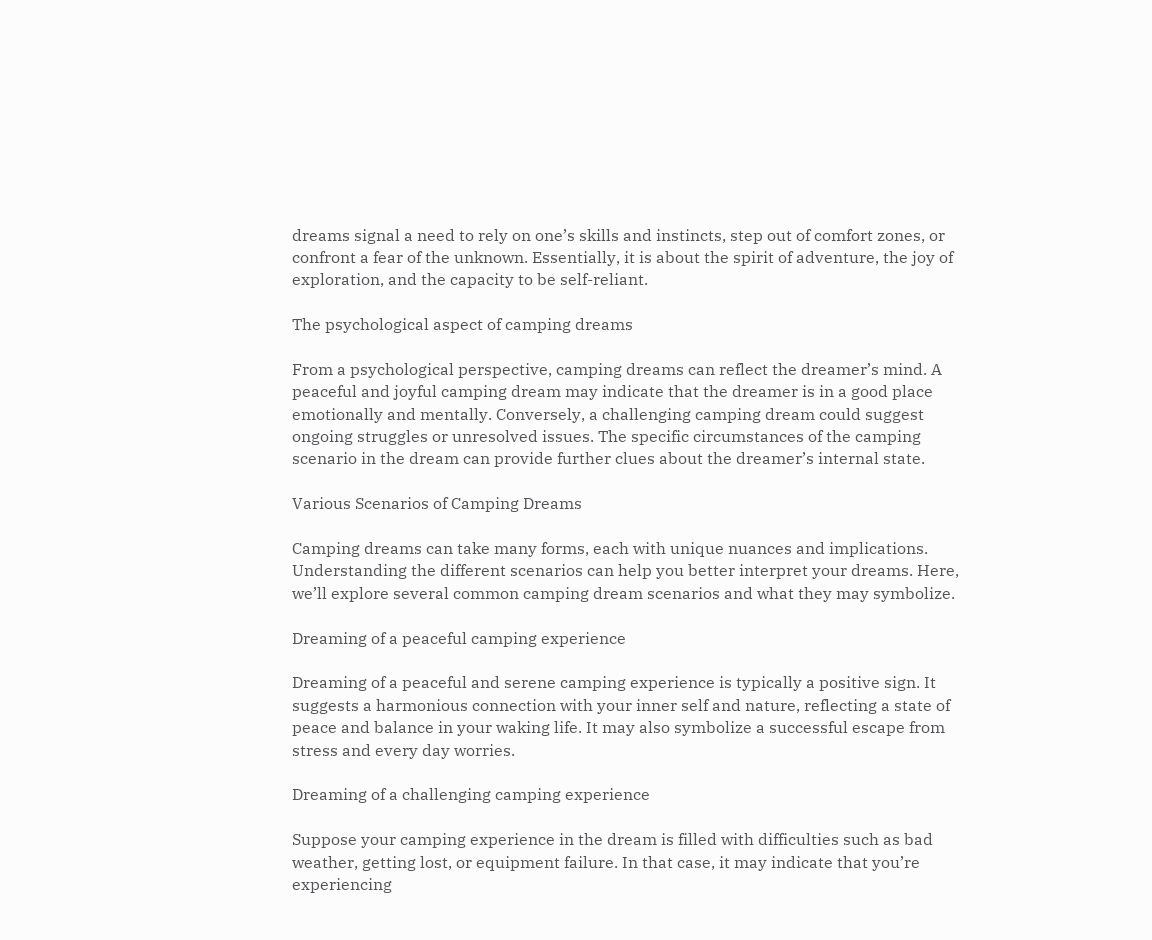dreams signal a need to rely on one’s skills and instincts, step out of comfort zones, or confront a fear of the unknown. Essentially, it is about the spirit of adventure, the joy of exploration, and the capacity to be self-reliant.

The psychological aspect of camping dreams

From a psychological perspective, camping dreams can reflect the dreamer’s mind. A peaceful and joyful camping dream may indicate that the dreamer is in a good place emotionally and mentally. Conversely, a challenging camping dream could suggest ongoing struggles or unresolved issues. The specific circumstances of the camping scenario in the dream can provide further clues about the dreamer’s internal state.

Various Scenarios of Camping Dreams

Camping dreams can take many forms, each with unique nuances and implications. Understanding the different scenarios can help you better interpret your dreams. Here, we’ll explore several common camping dream scenarios and what they may symbolize.

Dreaming of a peaceful camping experience

Dreaming of a peaceful and serene camping experience is typically a positive sign. It suggests a harmonious connection with your inner self and nature, reflecting a state of peace and balance in your waking life. It may also symbolize a successful escape from stress and every day worries.

Dreaming of a challenging camping experience

Suppose your camping experience in the dream is filled with difficulties such as bad weather, getting lost, or equipment failure. In that case, it may indicate that you’re experiencing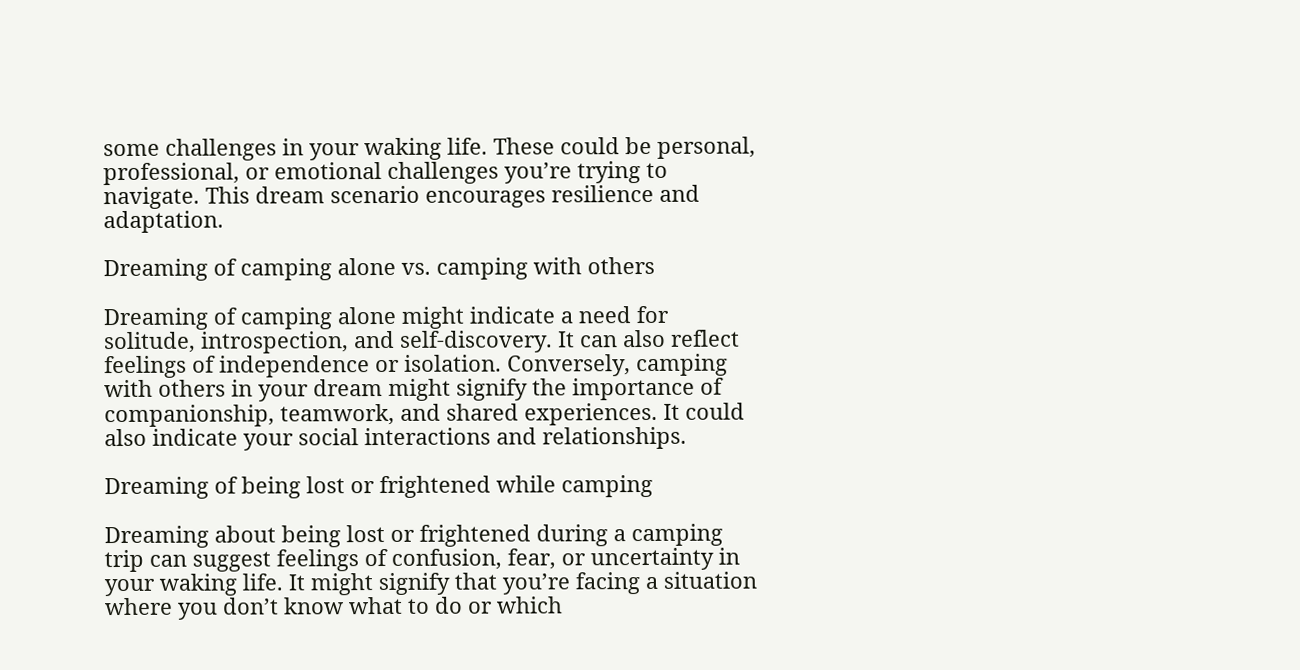some challenges in your waking life. These could be personal, professional, or emotional challenges you’re trying to navigate. This dream scenario encourages resilience and adaptation.

Dreaming of camping alone vs. camping with others

Dreaming of camping alone might indicate a need for solitude, introspection, and self-discovery. It can also reflect feelings of independence or isolation. Conversely, camping with others in your dream might signify the importance of companionship, teamwork, and shared experiences. It could also indicate your social interactions and relationships.

Dreaming of being lost or frightened while camping

Dreaming about being lost or frightened during a camping trip can suggest feelings of confusion, fear, or uncertainty in your waking life. It might signify that you’re facing a situation where you don’t know what to do or which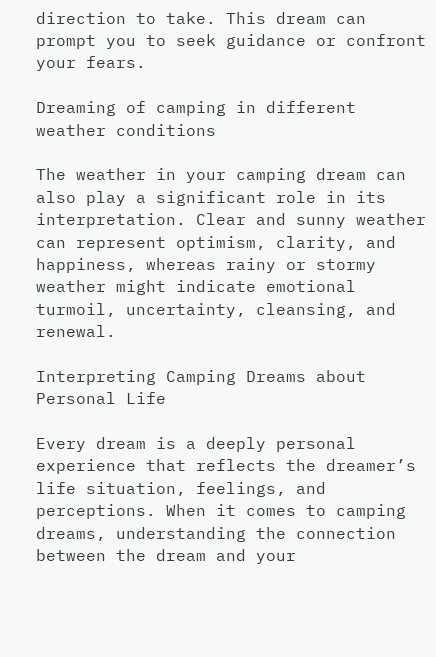direction to take. This dream can prompt you to seek guidance or confront your fears.

Dreaming of camping in different weather conditions

The weather in your camping dream can also play a significant role in its interpretation. Clear and sunny weather can represent optimism, clarity, and happiness, whereas rainy or stormy weather might indicate emotional turmoil, uncertainty, cleansing, and renewal.

Interpreting Camping Dreams about Personal Life

Every dream is a deeply personal experience that reflects the dreamer’s life situation, feelings, and perceptions. When it comes to camping dreams, understanding the connection between the dream and your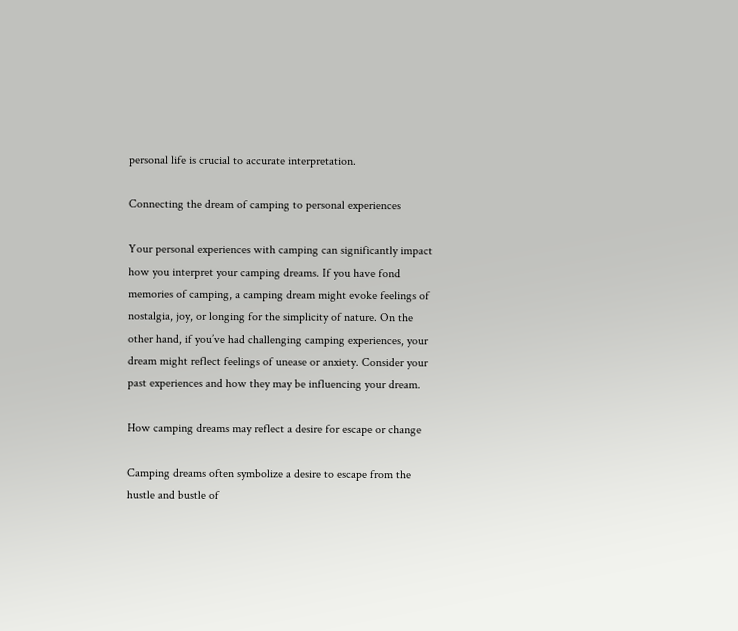personal life is crucial to accurate interpretation.

Connecting the dream of camping to personal experiences

Your personal experiences with camping can significantly impact how you interpret your camping dreams. If you have fond memories of camping, a camping dream might evoke feelings of nostalgia, joy, or longing for the simplicity of nature. On the other hand, if you’ve had challenging camping experiences, your dream might reflect feelings of unease or anxiety. Consider your past experiences and how they may be influencing your dream.

How camping dreams may reflect a desire for escape or change

Camping dreams often symbolize a desire to escape from the hustle and bustle of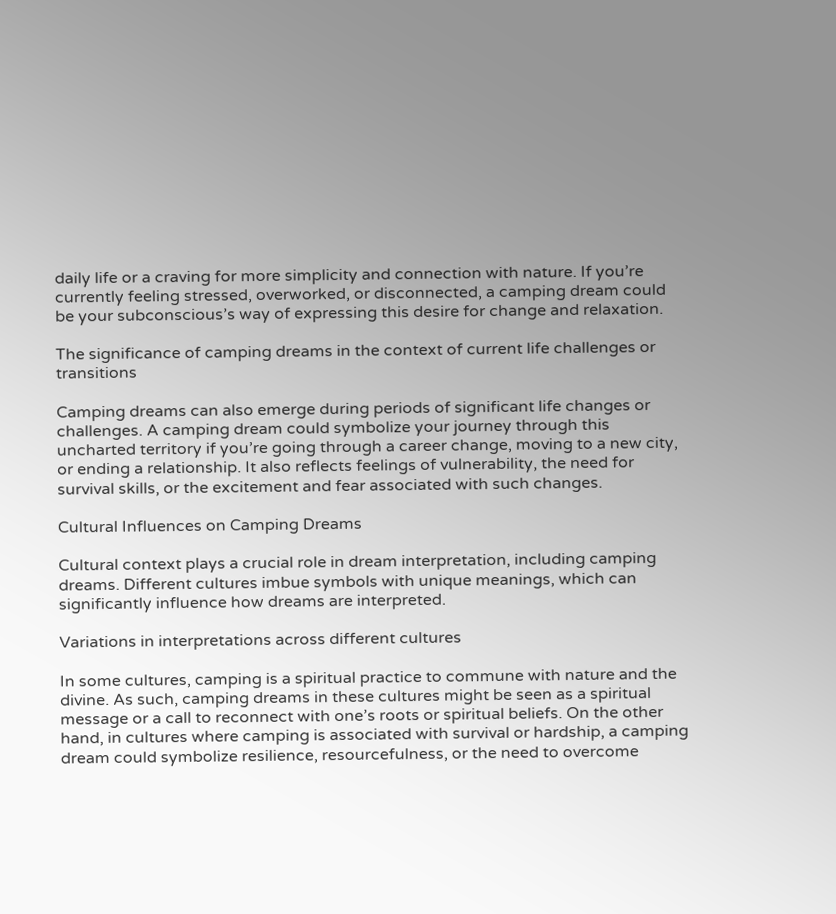daily life or a craving for more simplicity and connection with nature. If you’re currently feeling stressed, overworked, or disconnected, a camping dream could be your subconscious’s way of expressing this desire for change and relaxation.

The significance of camping dreams in the context of current life challenges or transitions

Camping dreams can also emerge during periods of significant life changes or challenges. A camping dream could symbolize your journey through this uncharted territory if you’re going through a career change, moving to a new city, or ending a relationship. It also reflects feelings of vulnerability, the need for survival skills, or the excitement and fear associated with such changes.

Cultural Influences on Camping Dreams

Cultural context plays a crucial role in dream interpretation, including camping dreams. Different cultures imbue symbols with unique meanings, which can significantly influence how dreams are interpreted.

Variations in interpretations across different cultures

In some cultures, camping is a spiritual practice to commune with nature and the divine. As such, camping dreams in these cultures might be seen as a spiritual message or a call to reconnect with one’s roots or spiritual beliefs. On the other hand, in cultures where camping is associated with survival or hardship, a camping dream could symbolize resilience, resourcefulness, or the need to overcome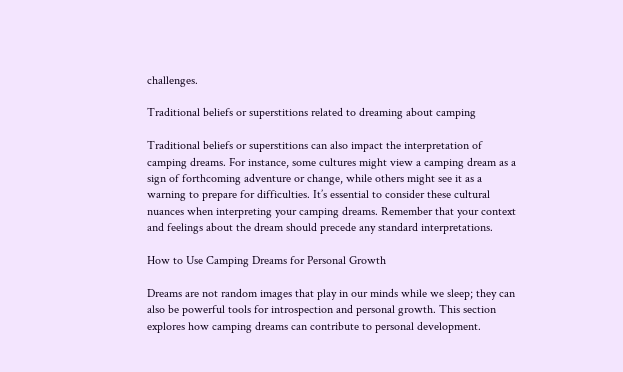challenges.

Traditional beliefs or superstitions related to dreaming about camping

Traditional beliefs or superstitions can also impact the interpretation of camping dreams. For instance, some cultures might view a camping dream as a sign of forthcoming adventure or change, while others might see it as a warning to prepare for difficulties. It’s essential to consider these cultural nuances when interpreting your camping dreams. Remember that your context and feelings about the dream should precede any standard interpretations.

How to Use Camping Dreams for Personal Growth

Dreams are not random images that play in our minds while we sleep; they can also be powerful tools for introspection and personal growth. This section explores how camping dreams can contribute to personal development.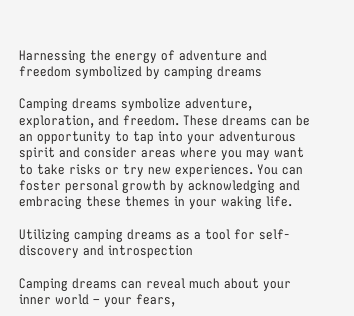Harnessing the energy of adventure and freedom symbolized by camping dreams

Camping dreams symbolize adventure, exploration, and freedom. These dreams can be an opportunity to tap into your adventurous spirit and consider areas where you may want to take risks or try new experiences. You can foster personal growth by acknowledging and embracing these themes in your waking life.

Utilizing camping dreams as a tool for self-discovery and introspection

Camping dreams can reveal much about your inner world – your fears,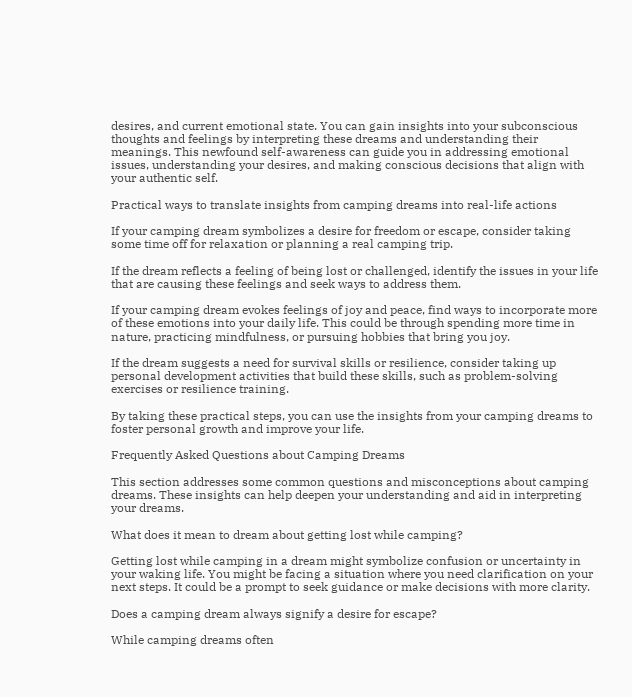desires, and current emotional state. You can gain insights into your subconscious thoughts and feelings by interpreting these dreams and understanding their meanings. This newfound self-awareness can guide you in addressing emotional issues, understanding your desires, and making conscious decisions that align with your authentic self.

Practical ways to translate insights from camping dreams into real-life actions

If your camping dream symbolizes a desire for freedom or escape, consider taking some time off for relaxation or planning a real camping trip.

If the dream reflects a feeling of being lost or challenged, identify the issues in your life that are causing these feelings and seek ways to address them.

If your camping dream evokes feelings of joy and peace, find ways to incorporate more of these emotions into your daily life. This could be through spending more time in nature, practicing mindfulness, or pursuing hobbies that bring you joy.

If the dream suggests a need for survival skills or resilience, consider taking up personal development activities that build these skills, such as problem-solving exercises or resilience training.

By taking these practical steps, you can use the insights from your camping dreams to foster personal growth and improve your life.

Frequently Asked Questions about Camping Dreams

This section addresses some common questions and misconceptions about camping dreams. These insights can help deepen your understanding and aid in interpreting your dreams.

What does it mean to dream about getting lost while camping?

Getting lost while camping in a dream might symbolize confusion or uncertainty in your waking life. You might be facing a situation where you need clarification on your next steps. It could be a prompt to seek guidance or make decisions with more clarity.

Does a camping dream always signify a desire for escape?

While camping dreams often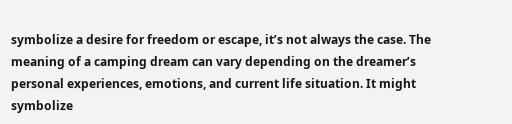symbolize a desire for freedom or escape, it’s not always the case. The meaning of a camping dream can vary depending on the dreamer’s personal experiences, emotions, and current life situation. It might symbolize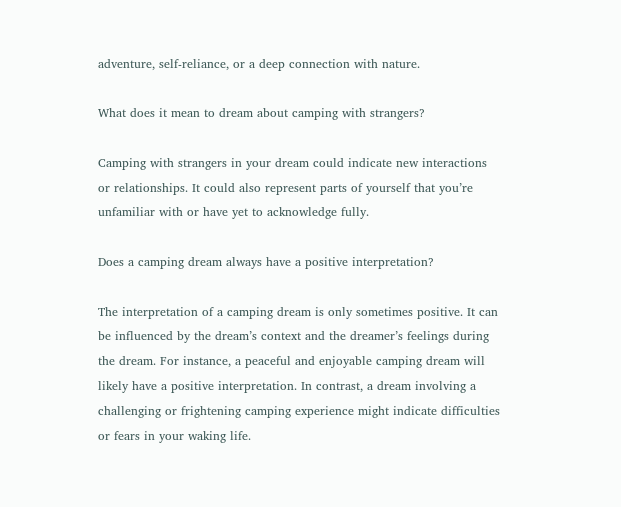adventure, self-reliance, or a deep connection with nature.

What does it mean to dream about camping with strangers?

Camping with strangers in your dream could indicate new interactions or relationships. It could also represent parts of yourself that you’re unfamiliar with or have yet to acknowledge fully.

Does a camping dream always have a positive interpretation?

The interpretation of a camping dream is only sometimes positive. It can be influenced by the dream’s context and the dreamer’s feelings during the dream. For instance, a peaceful and enjoyable camping dream will likely have a positive interpretation. In contrast, a dream involving a challenging or frightening camping experience might indicate difficulties or fears in your waking life.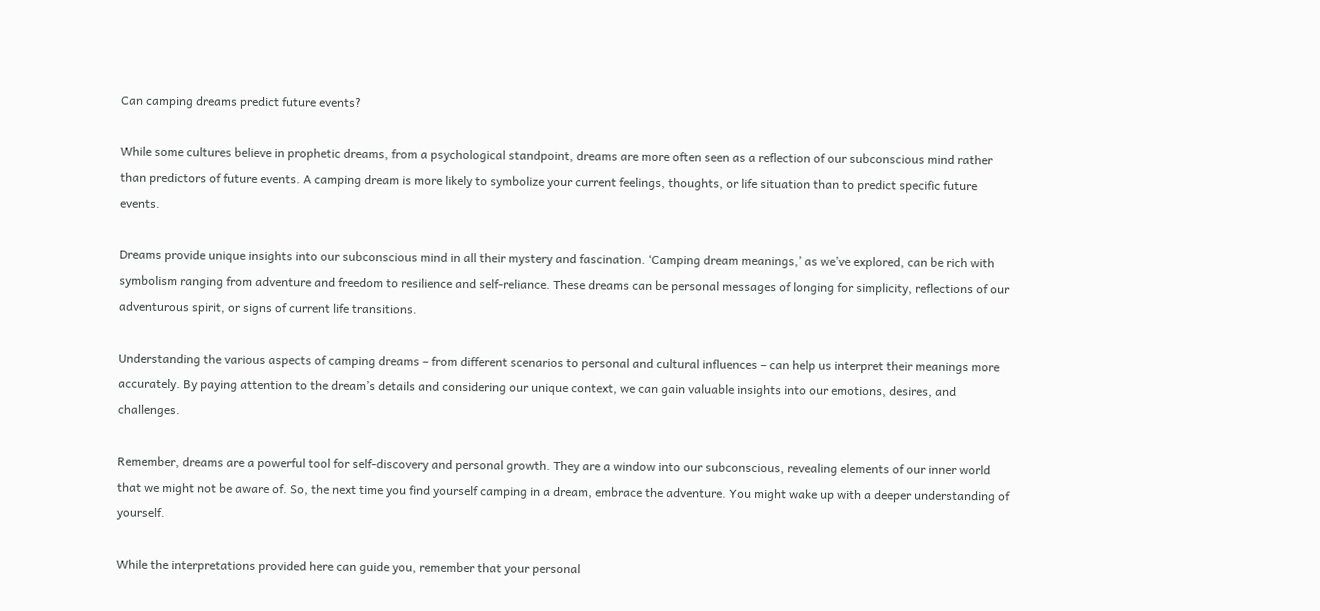Can camping dreams predict future events?

While some cultures believe in prophetic dreams, from a psychological standpoint, dreams are more often seen as a reflection of our subconscious mind rather than predictors of future events. A camping dream is more likely to symbolize your current feelings, thoughts, or life situation than to predict specific future events.

Dreams provide unique insights into our subconscious mind in all their mystery and fascination. ‘Camping dream meanings,’ as we’ve explored, can be rich with symbolism ranging from adventure and freedom to resilience and self-reliance. These dreams can be personal messages of longing for simplicity, reflections of our adventurous spirit, or signs of current life transitions.

Understanding the various aspects of camping dreams – from different scenarios to personal and cultural influences – can help us interpret their meanings more accurately. By paying attention to the dream’s details and considering our unique context, we can gain valuable insights into our emotions, desires, and challenges.

Remember, dreams are a powerful tool for self-discovery and personal growth. They are a window into our subconscious, revealing elements of our inner world that we might not be aware of. So, the next time you find yourself camping in a dream, embrace the adventure. You might wake up with a deeper understanding of yourself.

While the interpretations provided here can guide you, remember that your personal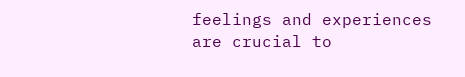feelings and experiences are crucial to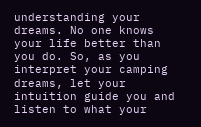understanding your dreams. No one knows your life better than you do. So, as you interpret your camping dreams, let your intuition guide you and listen to what your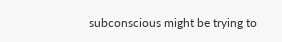subconscious might be trying to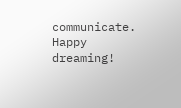communicate. Happy dreaming!